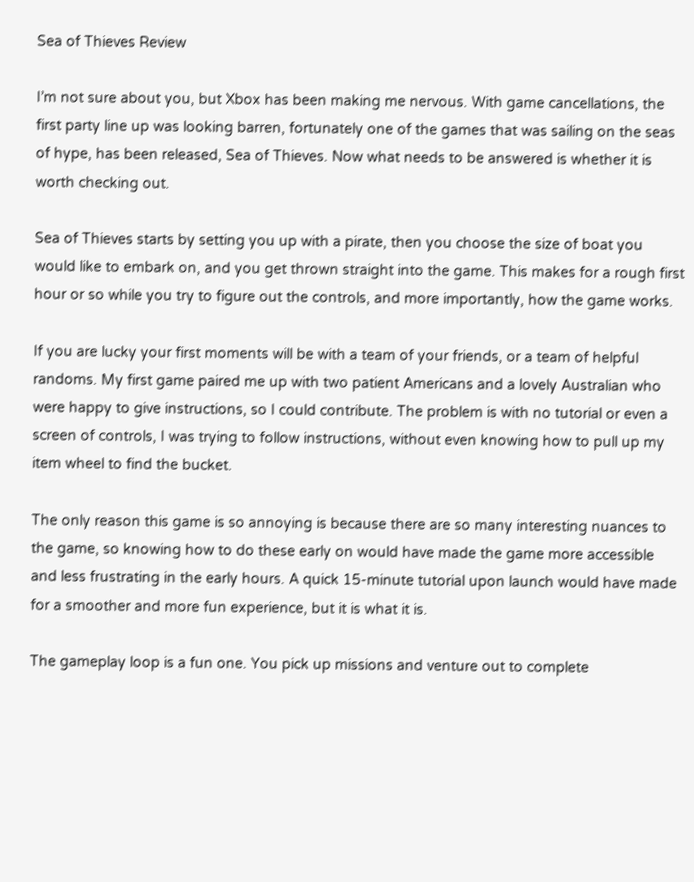Sea of Thieves Review

I’m not sure about you, but Xbox has been making me nervous. With game cancellations, the first party line up was looking barren, fortunately one of the games that was sailing on the seas of hype, has been released, Sea of Thieves. Now what needs to be answered is whether it is worth checking out.

Sea of Thieves starts by setting you up with a pirate, then you choose the size of boat you would like to embark on, and you get thrown straight into the game. This makes for a rough first hour or so while you try to figure out the controls, and more importantly, how the game works.

If you are lucky your first moments will be with a team of your friends, or a team of helpful randoms. My first game paired me up with two patient Americans and a lovely Australian who were happy to give instructions, so I could contribute. The problem is with no tutorial or even a screen of controls, I was trying to follow instructions, without even knowing how to pull up my item wheel to find the bucket.

The only reason this game is so annoying is because there are so many interesting nuances to the game, so knowing how to do these early on would have made the game more accessible and less frustrating in the early hours. A quick 15-minute tutorial upon launch would have made for a smoother and more fun experience, but it is what it is.

The gameplay loop is a fun one. You pick up missions and venture out to complete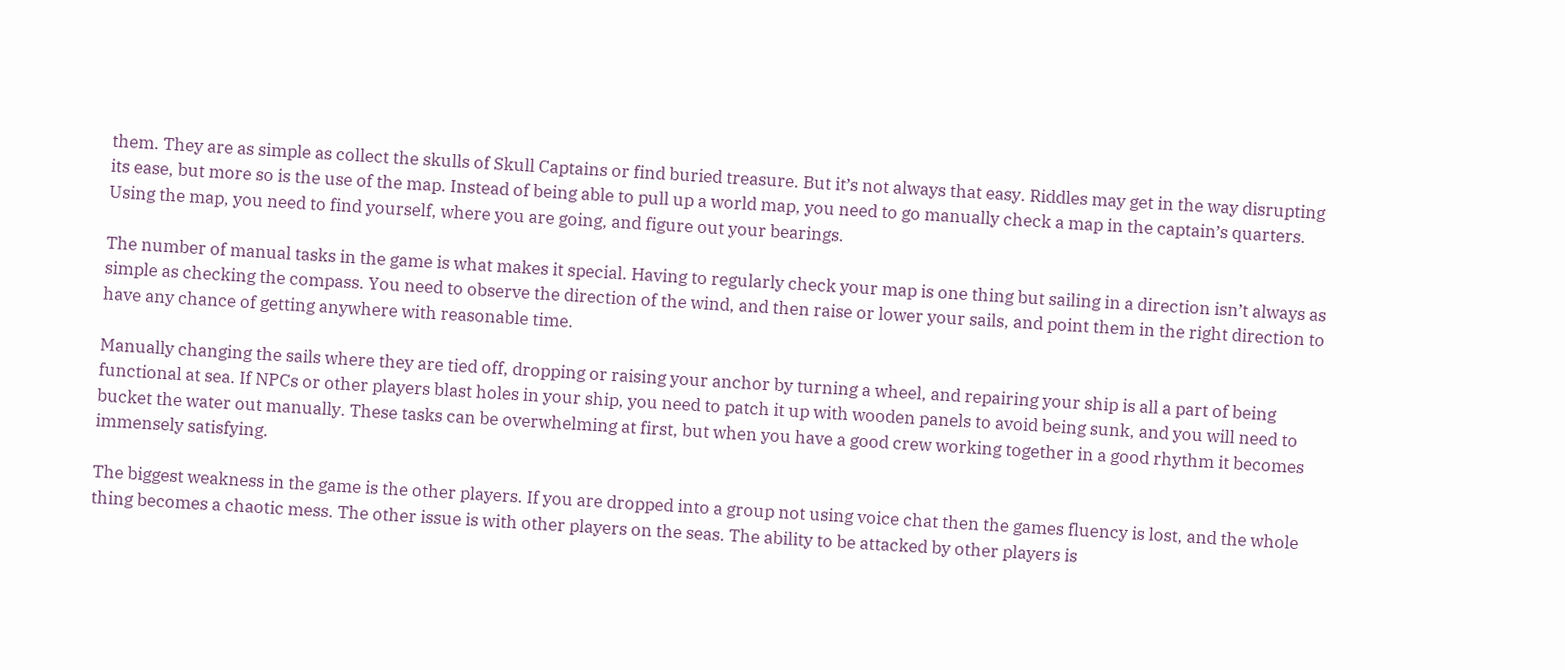them. They are as simple as collect the skulls of Skull Captains or find buried treasure. But it’s not always that easy. Riddles may get in the way disrupting its ease, but more so is the use of the map. Instead of being able to pull up a world map, you need to go manually check a map in the captain’s quarters. Using the map, you need to find yourself, where you are going, and figure out your bearings.

The number of manual tasks in the game is what makes it special. Having to regularly check your map is one thing but sailing in a direction isn’t always as simple as checking the compass. You need to observe the direction of the wind, and then raise or lower your sails, and point them in the right direction to have any chance of getting anywhere with reasonable time.

Manually changing the sails where they are tied off, dropping or raising your anchor by turning a wheel, and repairing your ship is all a part of being functional at sea. If NPCs or other players blast holes in your ship, you need to patch it up with wooden panels to avoid being sunk, and you will need to bucket the water out manually. These tasks can be overwhelming at first, but when you have a good crew working together in a good rhythm it becomes immensely satisfying.

The biggest weakness in the game is the other players. If you are dropped into a group not using voice chat then the games fluency is lost, and the whole thing becomes a chaotic mess. The other issue is with other players on the seas. The ability to be attacked by other players is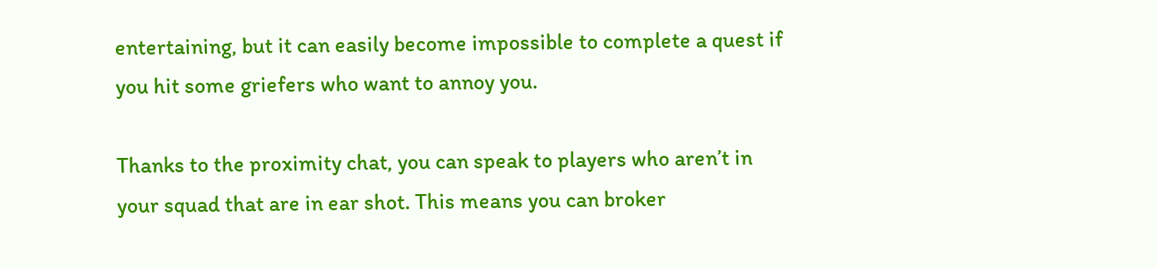entertaining, but it can easily become impossible to complete a quest if you hit some griefers who want to annoy you.

Thanks to the proximity chat, you can speak to players who aren’t in your squad that are in ear shot. This means you can broker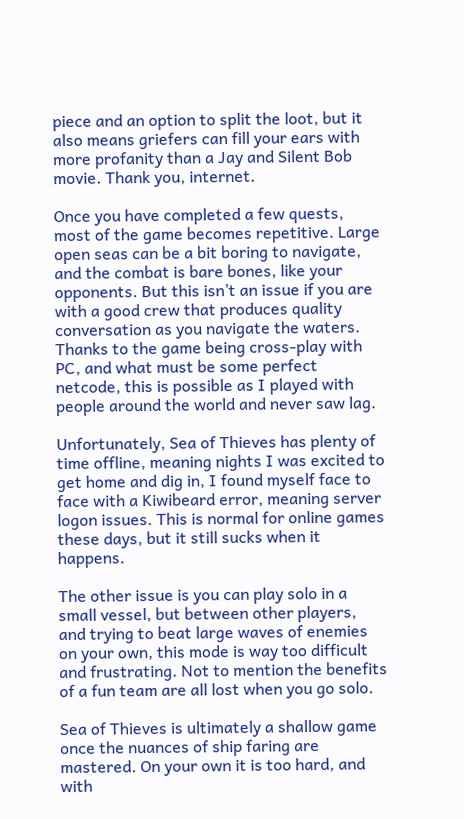piece and an option to split the loot, but it also means griefers can fill your ears with more profanity than a Jay and Silent Bob movie. Thank you, internet.

Once you have completed a few quests, most of the game becomes repetitive. Large open seas can be a bit boring to navigate, and the combat is bare bones, like your opponents. But this isn’t an issue if you are with a good crew that produces quality conversation as you navigate the waters. Thanks to the game being cross-play with PC, and what must be some perfect netcode, this is possible as I played with people around the world and never saw lag.

Unfortunately, Sea of Thieves has plenty of time offline, meaning nights I was excited to get home and dig in, I found myself face to face with a Kiwibeard error, meaning server logon issues. This is normal for online games these days, but it still sucks when it happens.

The other issue is you can play solo in a small vessel, but between other players, and trying to beat large waves of enemies on your own, this mode is way too difficult and frustrating. Not to mention the benefits of a fun team are all lost when you go solo.

Sea of Thieves is ultimately a shallow game once the nuances of ship faring are mastered. On your own it is too hard, and with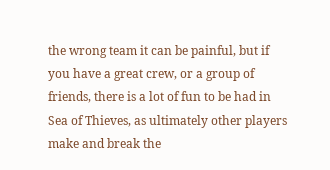the wrong team it can be painful, but if you have a great crew, or a group of friends, there is a lot of fun to be had in Sea of Thieves, as ultimately other players make and break the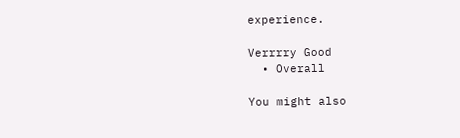experience.

Verrrry Good
  • Overall

You might also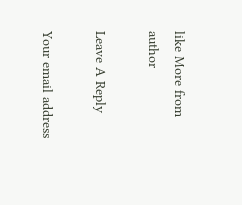like More from author

Leave A Reply

Your email address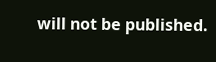will not be published.